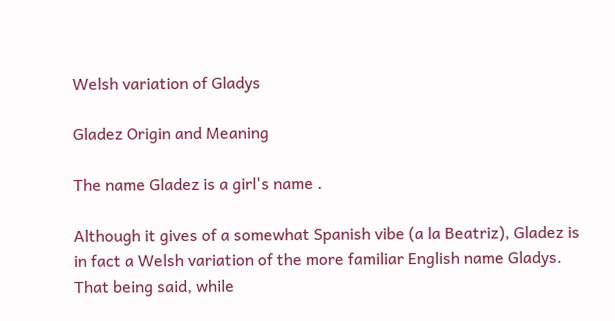Welsh variation of Gladys

Gladez Origin and Meaning

The name Gladez is a girl's name .

Although it gives of a somewhat Spanish vibe (a la Beatriz), Gladez is in fact a Welsh variation of the more familiar English name Gladys. That being said, while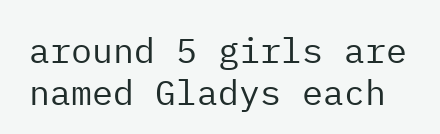around 5 girls are named Gladys each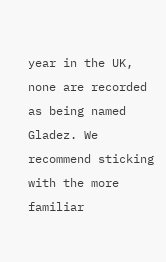year in the UK, none are recorded as being named Gladez. We recommend sticking with the more familiar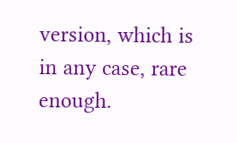version, which is in any case, rare enough.